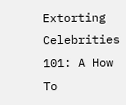Extorting Celebrities 101: A How To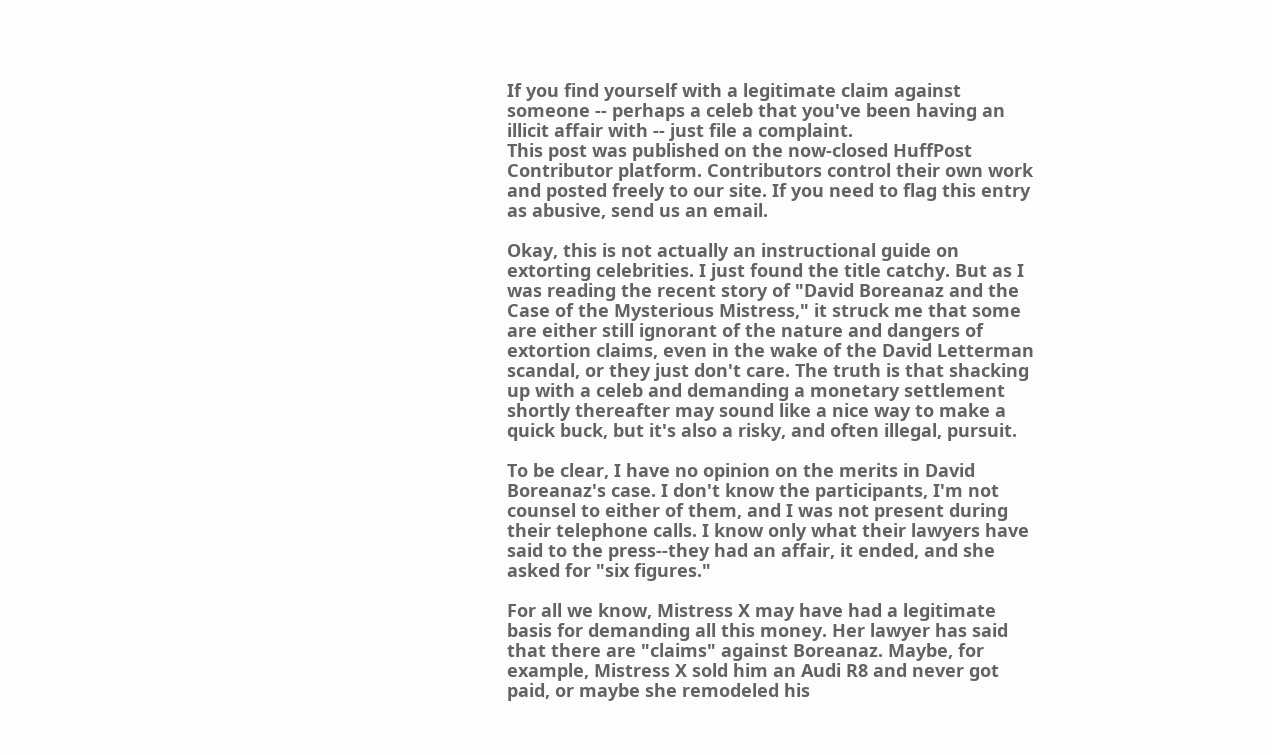If you find yourself with a legitimate claim against someone -- perhaps a celeb that you've been having an illicit affair with -- just file a complaint.
This post was published on the now-closed HuffPost Contributor platform. Contributors control their own work and posted freely to our site. If you need to flag this entry as abusive, send us an email.

Okay, this is not actually an instructional guide on extorting celebrities. I just found the title catchy. But as I was reading the recent story of "David Boreanaz and the Case of the Mysterious Mistress," it struck me that some are either still ignorant of the nature and dangers of extortion claims, even in the wake of the David Letterman scandal, or they just don't care. The truth is that shacking up with a celeb and demanding a monetary settlement shortly thereafter may sound like a nice way to make a quick buck, but it's also a risky, and often illegal, pursuit.

To be clear, I have no opinion on the merits in David Boreanaz's case. I don't know the participants, I'm not counsel to either of them, and I was not present during their telephone calls. I know only what their lawyers have said to the press--they had an affair, it ended, and she asked for "six figures."

For all we know, Mistress X may have had a legitimate basis for demanding all this money. Her lawyer has said that there are "claims" against Boreanaz. Maybe, for example, Mistress X sold him an Audi R8 and never got paid, or maybe she remodeled his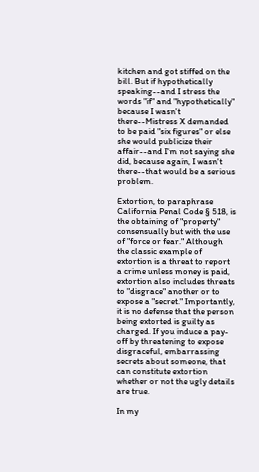kitchen and got stiffed on the bill. But if hypothetically speaking--and I stress the words "if" and "hypothetically" because I wasn't there--Mistress X demanded to be paid "six figures" or else she would publicize their affair--and I'm not saying she did, because again, I wasn't there--that would be a serious problem.

Extortion, to paraphrase California Penal Code § 518, is the obtaining of "property" consensually but with the use of "force or fear." Although the classic example of extortion is a threat to report a crime unless money is paid, extortion also includes threats to "disgrace" another or to expose a "secret." Importantly, it is no defense that the person being extorted is guilty as charged. If you induce a pay-off by threatening to expose disgraceful, embarrassing secrets about someone, that can constitute extortion whether or not the ugly details are true.

In my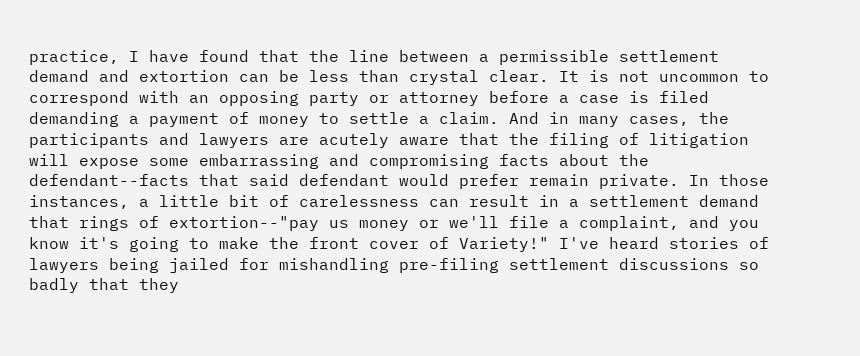practice, I have found that the line between a permissible settlement demand and extortion can be less than crystal clear. It is not uncommon to correspond with an opposing party or attorney before a case is filed demanding a payment of money to settle a claim. And in many cases, the participants and lawyers are acutely aware that the filing of litigation will expose some embarrassing and compromising facts about the defendant--facts that said defendant would prefer remain private. In those instances, a little bit of carelessness can result in a settlement demand that rings of extortion--"pay us money or we'll file a complaint, and you know it's going to make the front cover of Variety!" I've heard stories of lawyers being jailed for mishandling pre-filing settlement discussions so badly that they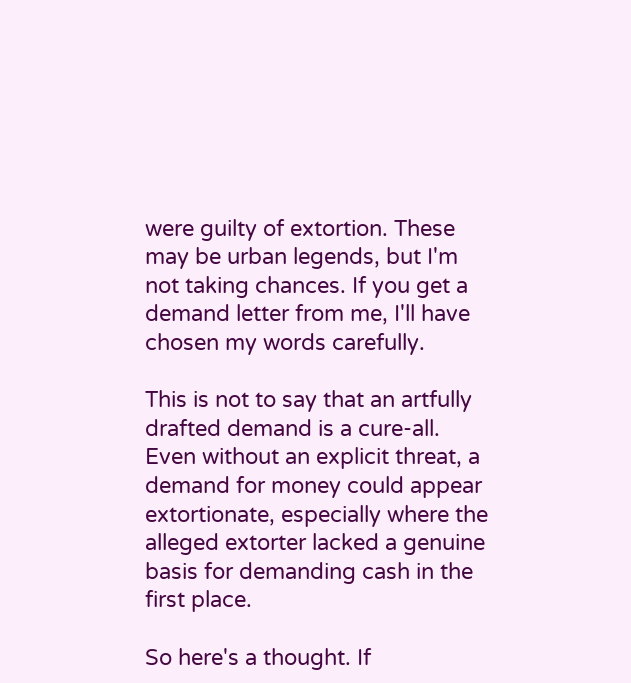were guilty of extortion. These may be urban legends, but I'm not taking chances. If you get a demand letter from me, I'll have chosen my words carefully.

This is not to say that an artfully drafted demand is a cure-all. Even without an explicit threat, a demand for money could appear extortionate, especially where the alleged extorter lacked a genuine basis for demanding cash in the first place.

So here's a thought. If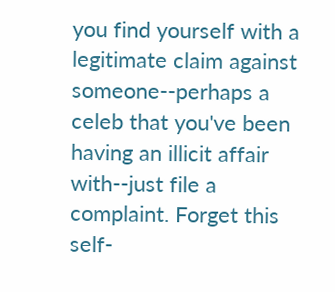you find yourself with a legitimate claim against someone--perhaps a celeb that you've been having an illicit affair with--just file a complaint. Forget this self-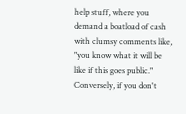help stuff, where you demand a boatload of cash with clumsy comments like, "you know what it will be like if this goes public." Conversely, if you don't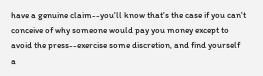have a genuine claim--you'll know that's the case if you can't conceive of why someone would pay you money except to avoid the press--exercise some discretion, and find yourself a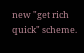new "get rich quick" scheme.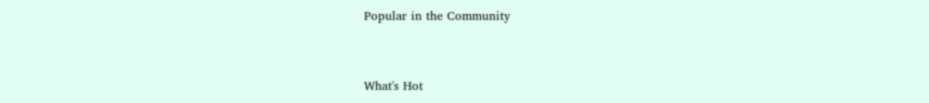Popular in the Community


What's Hot